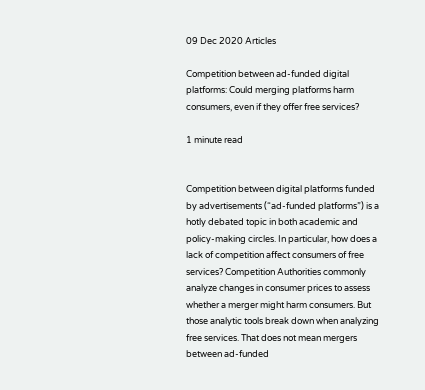09 Dec 2020 Articles

Competition between ad-funded digital platforms: Could merging platforms harm consumers, even if they offer free services?

1 minute read


Competition between digital platforms funded by advertisements (“ad-funded platforms”) is a hotly debated topic in both academic and policy-making circles. In particular, how does a lack of competition affect consumers of free services? Competition Authorities commonly analyze changes in consumer prices to assess whether a merger might harm consumers. But those analytic tools break down when analyzing free services. That does not mean mergers between ad-funded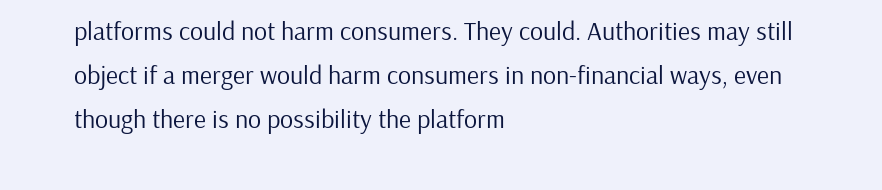platforms could not harm consumers. They could. Authorities may still object if a merger would harm consumers in non-financial ways, even though there is no possibility the platform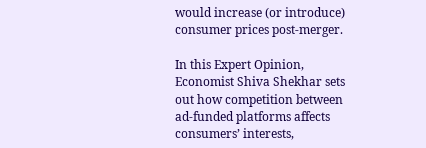would increase (or introduce) consumer prices post-merger.

In this Expert Opinion, Economist Shiva Shekhar sets out how competition between ad-funded platforms affects consumers’ interests,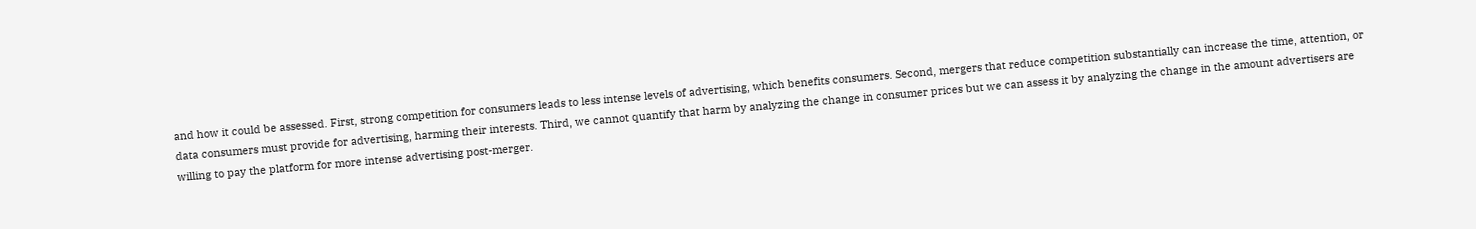and how it could be assessed. First, strong competition for consumers leads to less intense levels of advertising, which benefits consumers. Second, mergers that reduce competition substantially can increase the time, attention, or data consumers must provide for advertising, harming their interests. Third, we cannot quantify that harm by analyzing the change in consumer prices but we can assess it by analyzing the change in the amount advertisers are willing to pay the platform for more intense advertising post-merger.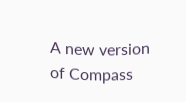A new version of Compass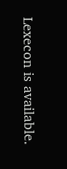Lexecon is available.